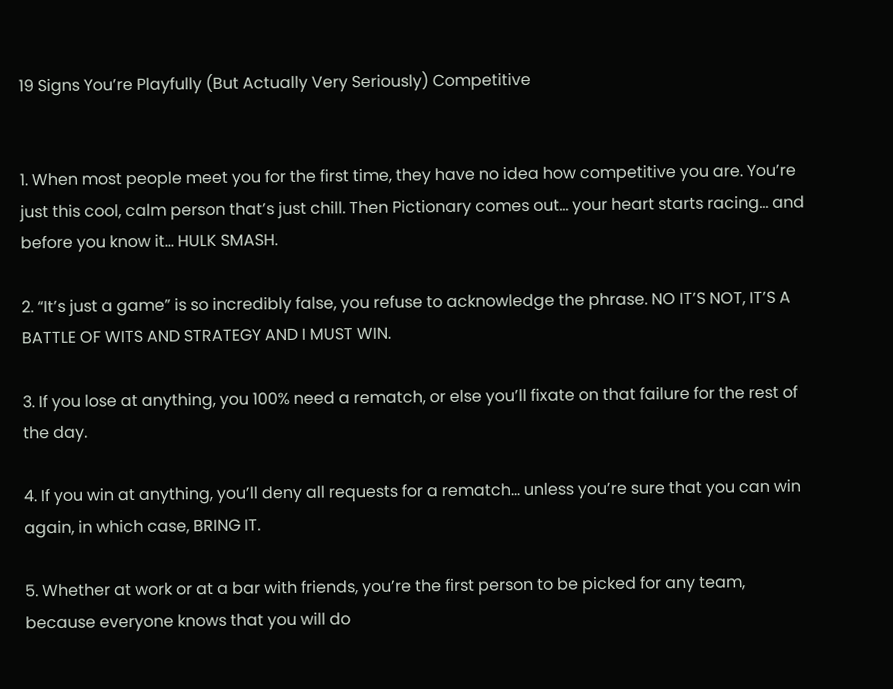19 Signs You’re Playfully (But Actually Very Seriously) Competitive


1. When most people meet you for the first time, they have no idea how competitive you are. You’re just this cool, calm person that’s just chill. Then Pictionary comes out… your heart starts racing… and before you know it… HULK SMASH.

2. “It’s just a game” is so incredibly false, you refuse to acknowledge the phrase. NO IT’S NOT, IT’S A BATTLE OF WITS AND STRATEGY AND I MUST WIN.

3. If you lose at anything, you 100% need a rematch, or else you’ll fixate on that failure for the rest of the day.

4. If you win at anything, you’ll deny all requests for a rematch… unless you’re sure that you can win again, in which case, BRING IT.

5. Whether at work or at a bar with friends, you’re the first person to be picked for any team, because everyone knows that you will do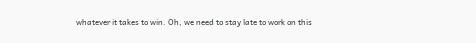whatever it takes to win. Oh, we need to stay late to work on this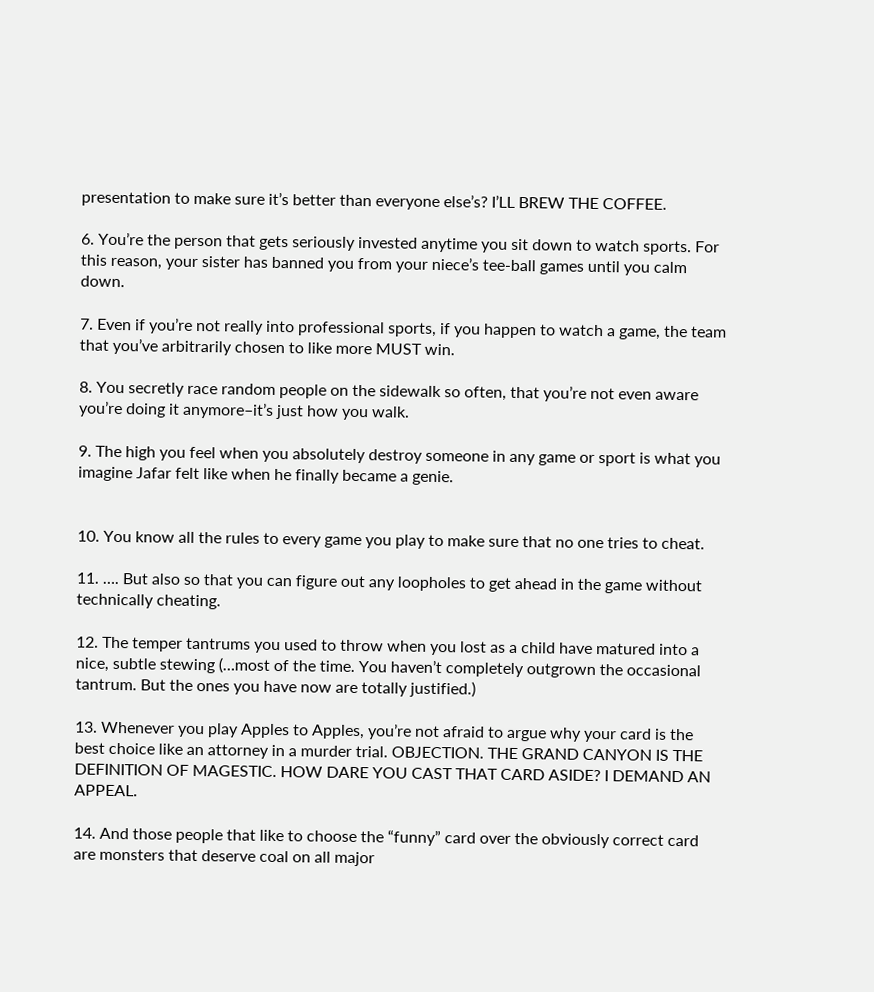presentation to make sure it’s better than everyone else’s? I’LL BREW THE COFFEE.

6. You’re the person that gets seriously invested anytime you sit down to watch sports. For this reason, your sister has banned you from your niece’s tee-ball games until you calm down.

7. Even if you’re not really into professional sports, if you happen to watch a game, the team that you’ve arbitrarily chosen to like more MUST win.

8. You secretly race random people on the sidewalk so often, that you’re not even aware you’re doing it anymore–it’s just how you walk.

9. The high you feel when you absolutely destroy someone in any game or sport is what you imagine Jafar felt like when he finally became a genie.


10. You know all the rules to every game you play to make sure that no one tries to cheat.

11. …. But also so that you can figure out any loopholes to get ahead in the game without technically cheating.

12. The temper tantrums you used to throw when you lost as a child have matured into a nice, subtle stewing (…most of the time. You haven’t completely outgrown the occasional tantrum. But the ones you have now are totally justified.)

13. Whenever you play Apples to Apples, you’re not afraid to argue why your card is the best choice like an attorney in a murder trial. OBJECTION. THE GRAND CANYON IS THE DEFINITION OF MAGESTIC. HOW DARE YOU CAST THAT CARD ASIDE? I DEMAND AN APPEAL.

14. And those people that like to choose the “funny” card over the obviously correct card are monsters that deserve coal on all major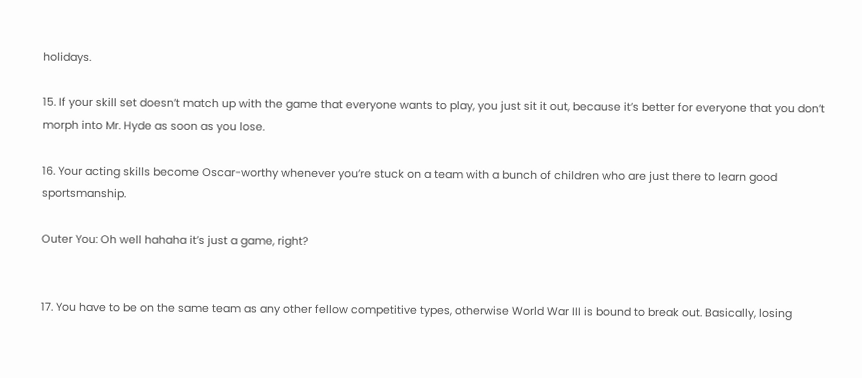holidays.

15. If your skill set doesn’t match up with the game that everyone wants to play, you just sit it out, because it’s better for everyone that you don’t morph into Mr. Hyde as soon as you lose.

16. Your acting skills become Oscar-worthy whenever you’re stuck on a team with a bunch of children who are just there to learn good sportsmanship.

Outer You: Oh well hahaha it’s just a game, right?


17. You have to be on the same team as any other fellow competitive types, otherwise World War III is bound to break out. Basically, losing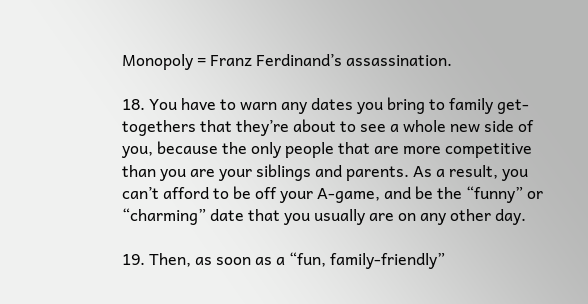Monopoly = Franz Ferdinand’s assassination.

18. You have to warn any dates you bring to family get-togethers that they’re about to see a whole new side of you, because the only people that are more competitive than you are your siblings and parents. As a result, you can’t afford to be off your A-game, and be the “funny” or “charming” date that you usually are on any other day.

19. Then, as soon as a “fun, family-friendly”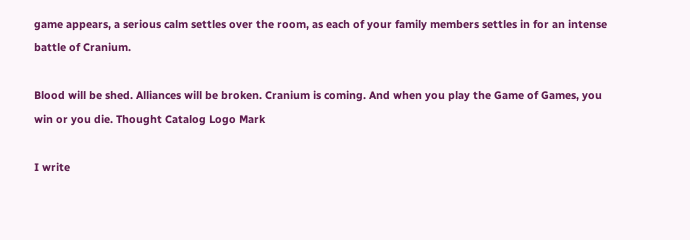game appears, a serious calm settles over the room, as each of your family members settles in for an intense battle of Cranium.

Blood will be shed. Alliances will be broken. Cranium is coming. And when you play the Game of Games, you win or you die. Thought Catalog Logo Mark

I write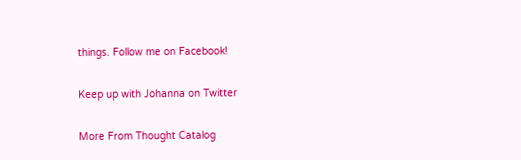things. Follow me on Facebook!

Keep up with Johanna on Twitter

More From Thought Catalog